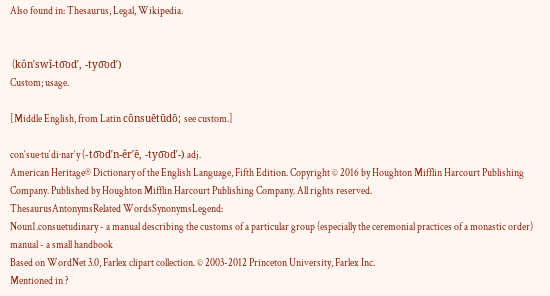Also found in: Thesaurus, Legal, Wikipedia.


 (kŏn′swĭ-to͞od′, -tyo͞od′)
Custom; usage.

[Middle English, from Latin cōnsuētūdō; see custom.]

con′sue·tu′di·nar′y (-to͞od′n-ĕr′ē, -tyo͞od′-) adj.
American Heritage® Dictionary of the English Language, Fifth Edition. Copyright © 2016 by Houghton Mifflin Harcourt Publishing Company. Published by Houghton Mifflin Harcourt Publishing Company. All rights reserved.
ThesaurusAntonymsRelated WordsSynonymsLegend:
Noun1.consuetudinary - a manual describing the customs of a particular group (especially the ceremonial practices of a monastic order)
manual - a small handbook
Based on WordNet 3.0, Farlex clipart collection. © 2003-2012 Princeton University, Farlex Inc.
Mentioned in ?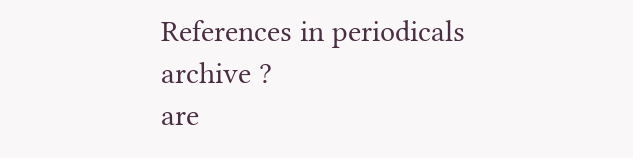References in periodicals archive ?
are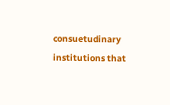consuetudinary institutions that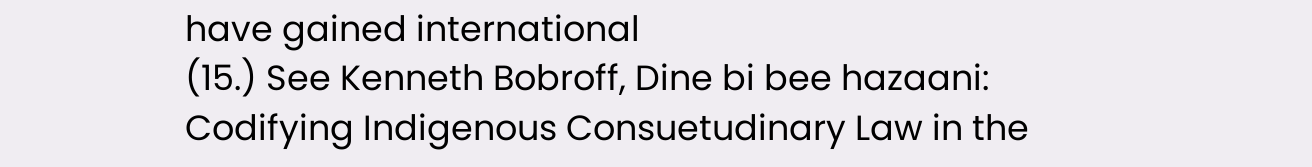have gained international
(15.) See Kenneth Bobroff, Dine bi bee hazaani: Codifying Indigenous Consuetudinary Law in the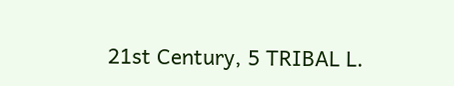21st Century, 5 TRIBAL L.